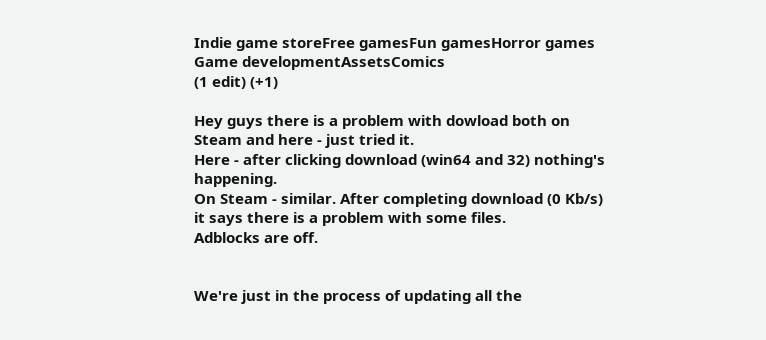Indie game storeFree gamesFun gamesHorror games
Game developmentAssetsComics
(1 edit) (+1)

Hey guys there is a problem with dowload both on Steam and here - just tried it.
Here - after clicking download (win64 and 32) nothing's happening.
On Steam - similar. After completing download (0 Kb/s) it says there is a problem with some files.
Adblocks are off.


We're just in the process of updating all the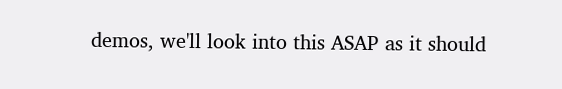demos, we'll look into this ASAP as it should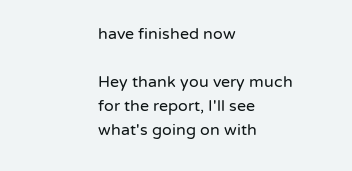have finished now

Hey thank you very much for the report, I'll see what's going on with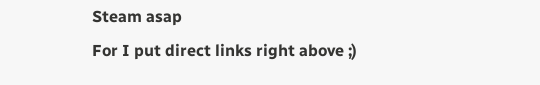Steam asap
For I put direct links right above ;)